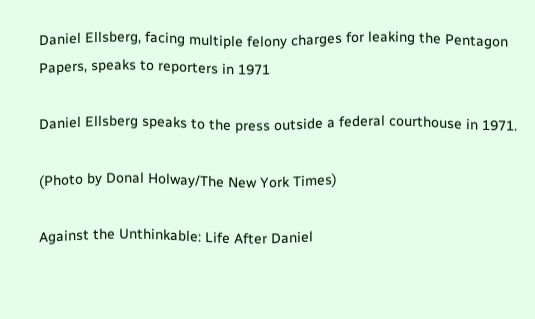Daniel Ellsberg, facing multiple felony charges for leaking the Pentagon Papers, speaks to reporters in 1971

Daniel Ellsberg speaks to the press outside a federal courthouse in 1971.

(Photo by Donal Holway/The New York Times)

Against the Unthinkable: Life After Daniel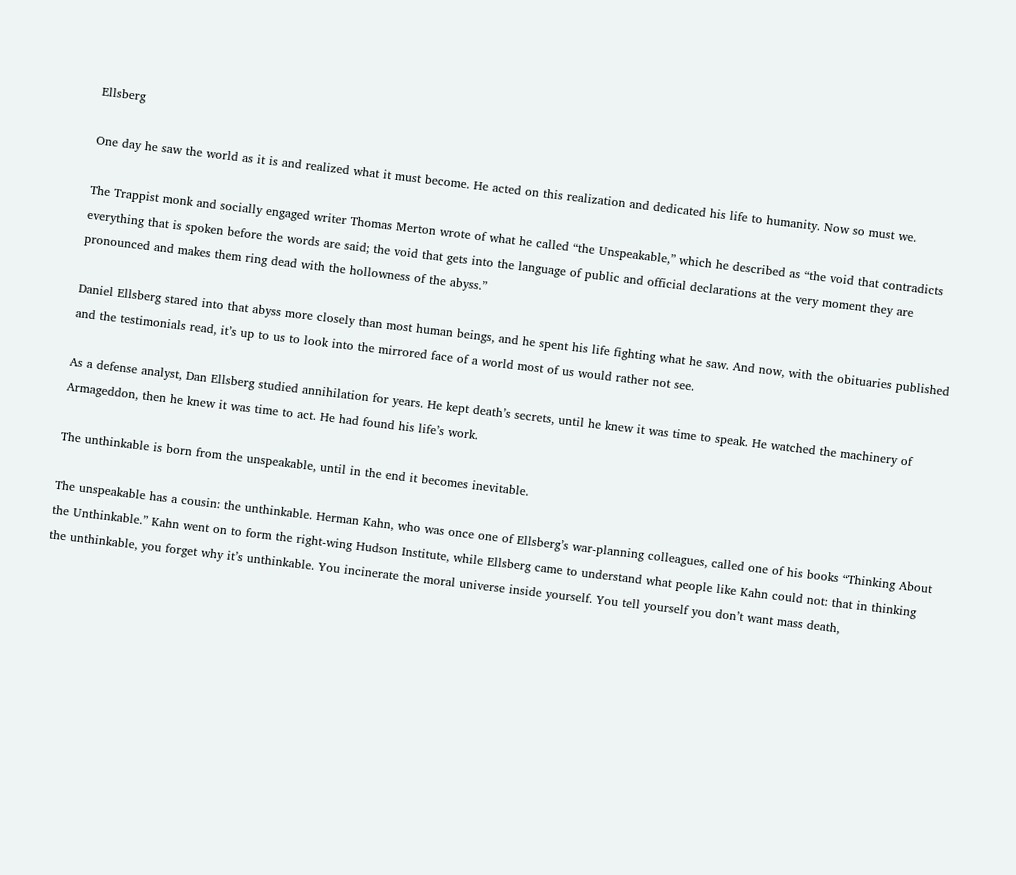Ellsberg

One day he saw the world as it is and realized what it must become. He acted on this realization and dedicated his life to humanity. Now so must we.

The Trappist monk and socially engaged writer Thomas Merton wrote of what he called “the Unspeakable,” which he described as “the void that contradicts everything that is spoken before the words are said; the void that gets into the language of public and official declarations at the very moment they are pronounced and makes them ring dead with the hollowness of the abyss.”

Daniel Ellsberg stared into that abyss more closely than most human beings, and he spent his life fighting what he saw. And now, with the obituaries published and the testimonials read, it’s up to us to look into the mirrored face of a world most of us would rather not see.

As a defense analyst, Dan Ellsberg studied annihilation for years. He kept death’s secrets, until he knew it was time to speak. He watched the machinery of Armageddon, then he knew it was time to act. He had found his life’s work.

The unthinkable is born from the unspeakable, until in the end it becomes inevitable.

The unspeakable has a cousin: the unthinkable. Herman Kahn, who was once one of Ellsberg’s war-planning colleagues, called one of his books “Thinking About the Unthinkable.” Kahn went on to form the right-wing Hudson Institute, while Ellsberg came to understand what people like Kahn could not: that in thinking the unthinkable, you forget why it’s unthinkable. You incinerate the moral universe inside yourself. You tell yourself you don’t want mass death,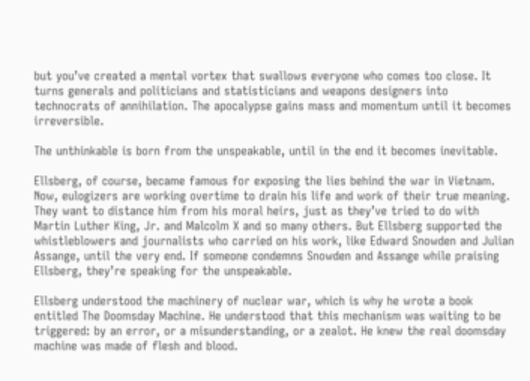but you’ve created a mental vortex that swallows everyone who comes too close. It turns generals and politicians and statisticians and weapons designers into technocrats of annihilation. The apocalypse gains mass and momentum until it becomes irreversible.

The unthinkable is born from the unspeakable, until in the end it becomes inevitable.

Ellsberg, of course, became famous for exposing the lies behind the war in Vietnam. Now, eulogizers are working overtime to drain his life and work of their true meaning. They want to distance him from his moral heirs, just as they’ve tried to do with Martin Luther King, Jr. and Malcolm X and so many others. But Ellsberg supported the whistleblowers and journalists who carried on his work, like Edward Snowden and Julian Assange, until the very end. If someone condemns Snowden and Assange while praising Ellsberg, they’re speaking for the unspeakable.

Ellsberg understood the machinery of nuclear war, which is why he wrote a book entitled The Doomsday Machine. He understood that this mechanism was waiting to be triggered: by an error, or a misunderstanding, or a zealot. He knew the real doomsday machine was made of flesh and blood.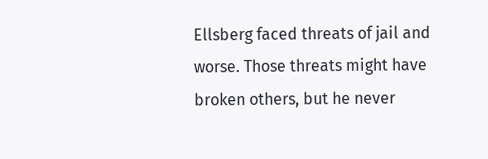Ellsberg faced threats of jail and worse. Those threats might have broken others, but he never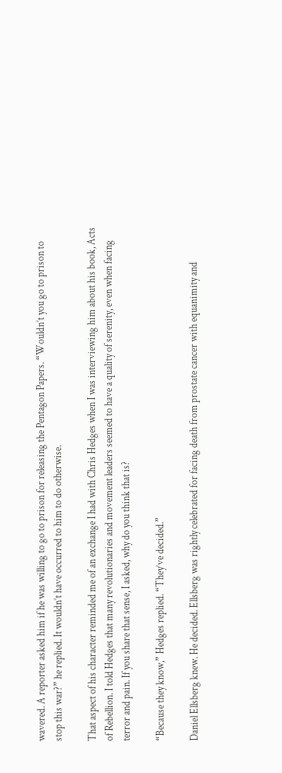wavered. A reporter asked him if he was willing to go to prison for releasing the Pentagon Papers. “Wouldn’t you go to prison to stop this war?” he replied. It wouldn’t have occurred to him to do otherwise.

That aspect of his character reminded me of an exchange I had with Chris Hedges when I was interviewing him about his book, Acts of Rebellion. I told Hedges that many revolutionaries and movement leaders seemed to have a quality of serenity, even when facing terror and pain. If you share that sense, I asked, why do you think that is?

“Because they know,” Hedges replied. “They’ve decided.”

Daniel Ellsberg knew. He decided. Ellsberg was rightly celebrated for facing death from prostate cancer with equanimity and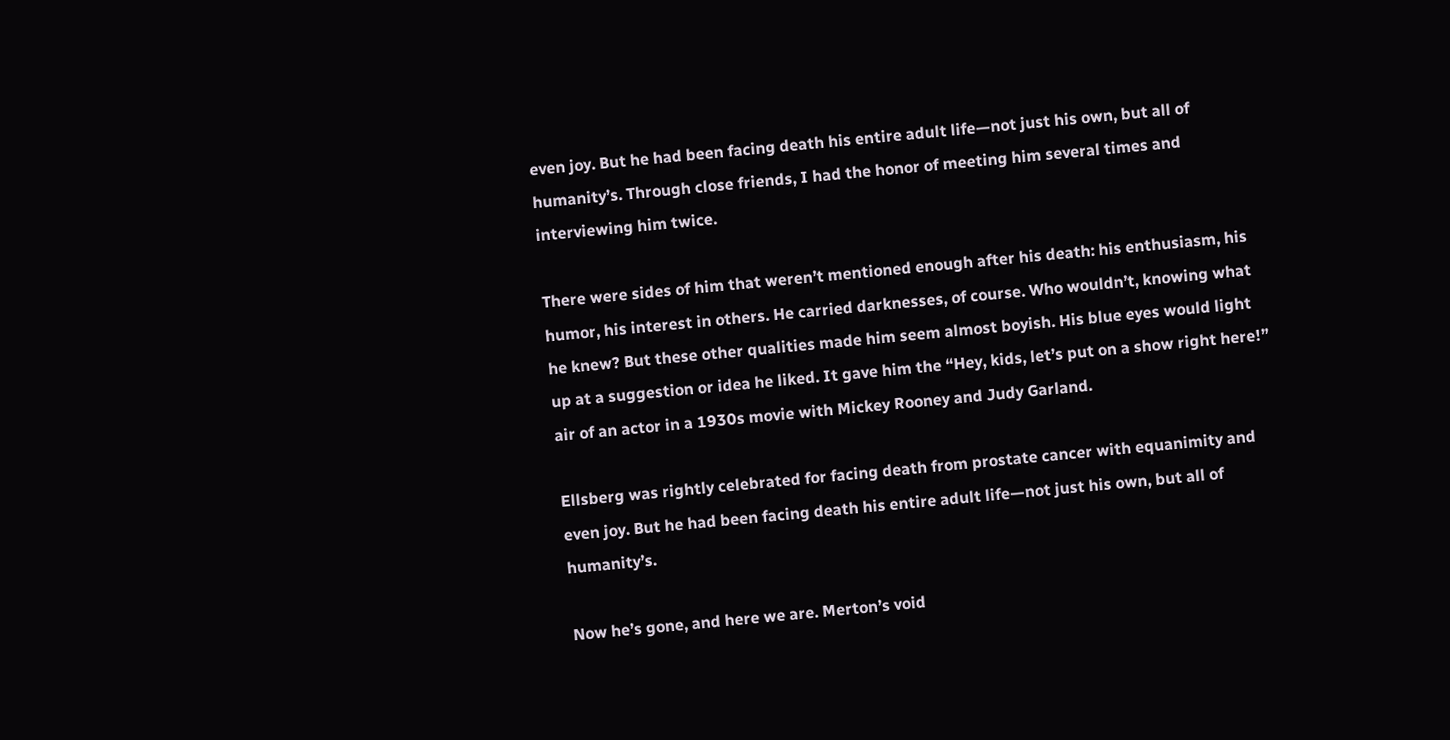even joy. But he had been facing death his entire adult life—not just his own, but all of humanity’s. Through close friends, I had the honor of meeting him several times and interviewing him twice.

There were sides of him that weren’t mentioned enough after his death: his enthusiasm, his humor, his interest in others. He carried darknesses, of course. Who wouldn’t, knowing what he knew? But these other qualities made him seem almost boyish. His blue eyes would light up at a suggestion or idea he liked. It gave him the “Hey, kids, let’s put on a show right here!” air of an actor in a 1930s movie with Mickey Rooney and Judy Garland.

Ellsberg was rightly celebrated for facing death from prostate cancer with equanimity and even joy. But he had been facing death his entire adult life—not just his own, but all of humanity’s.

Now he’s gone, and here we are. Merton’s void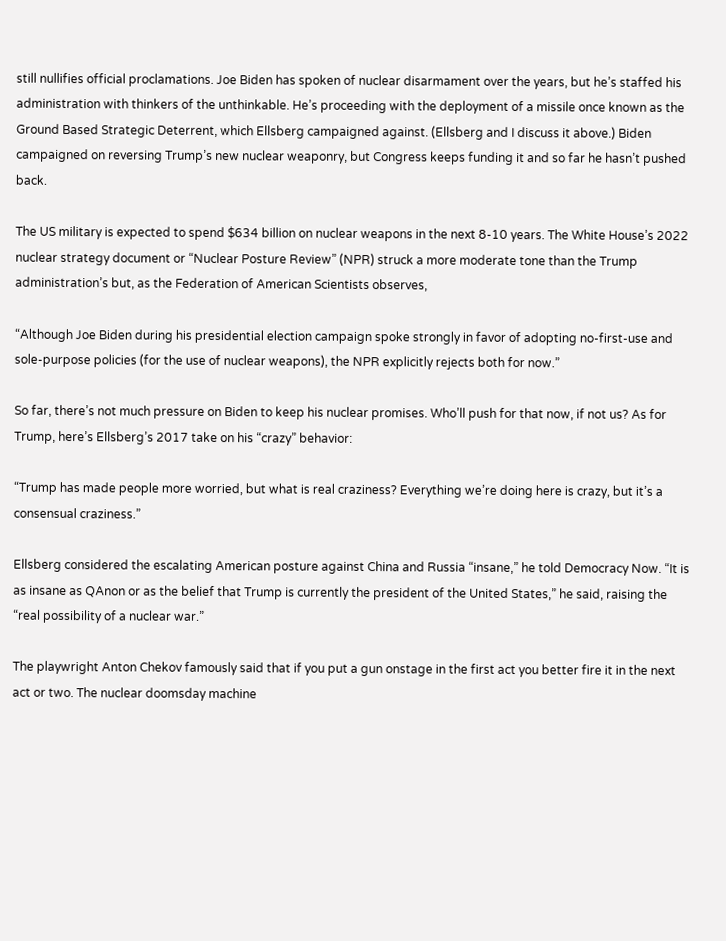still nullifies official proclamations. Joe Biden has spoken of nuclear disarmament over the years, but he’s staffed his administration with thinkers of the unthinkable. He’s proceeding with the deployment of a missile once known as the Ground Based Strategic Deterrent, which Ellsberg campaigned against. (Ellsberg and I discuss it above.) Biden campaigned on reversing Trump’s new nuclear weaponry, but Congress keeps funding it and so far he hasn’t pushed back.

The US military is expected to spend $634 billion on nuclear weapons in the next 8-10 years. The White House’s 2022 nuclear strategy document or “Nuclear Posture Review” (NPR) struck a more moderate tone than the Trump administration’s but, as the Federation of American Scientists observes,

“Although Joe Biden during his presidential election campaign spoke strongly in favor of adopting no-first-use and sole-purpose policies (for the use of nuclear weapons), the NPR explicitly rejects both for now.”

So far, there’s not much pressure on Biden to keep his nuclear promises. Who’ll push for that now, if not us? As for Trump, here’s Ellsberg’s 2017 take on his “crazy” behavior:

“Trump has made people more worried, but what is real craziness? Everything we’re doing here is crazy, but it’s a consensual craziness.”

Ellsberg considered the escalating American posture against China and Russia “insane,” he told Democracy Now. “It is as insane as QAnon or as the belief that Trump is currently the president of the United States,” he said, raising the “real possibility of a nuclear war.”

The playwright Anton Chekov famously said that if you put a gun onstage in the first act you better fire it in the next act or two. The nuclear doomsday machine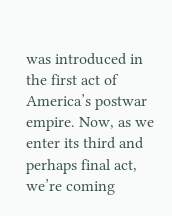was introduced in the first act of America’s postwar empire. Now, as we enter its third and perhaps final act, we’re coming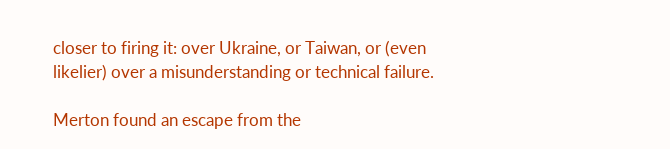closer to firing it: over Ukraine, or Taiwan, or (even likelier) over a misunderstanding or technical failure.

Merton found an escape from the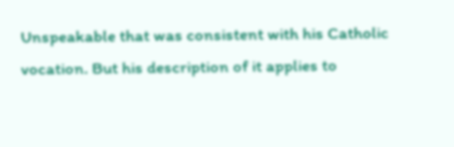Unspeakable that was consistent with his Catholic vocation. But his description of it applies to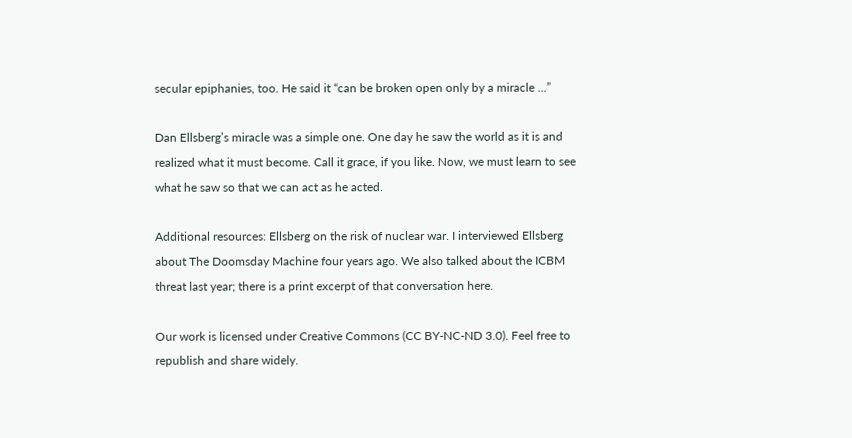secular epiphanies, too. He said it “can be broken open only by a miracle ...”

Dan Ellsberg’s miracle was a simple one. One day he saw the world as it is and realized what it must become. Call it grace, if you like. Now, we must learn to see what he saw so that we can act as he acted.

Additional resources: Ellsberg on the risk of nuclear war. I interviewed Ellsberg about The Doomsday Machine four years ago. We also talked about the ICBM threat last year; there is a print excerpt of that conversation here.

Our work is licensed under Creative Commons (CC BY-NC-ND 3.0). Feel free to republish and share widely.